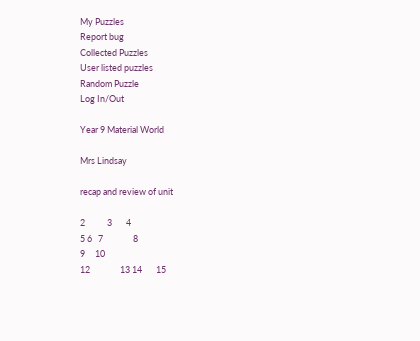My Puzzles
Report bug
Collected Puzzles
User listed puzzles
Random Puzzle
Log In/Out

Year 9 Material World

Mrs Lindsay

recap and review of unit

2           3       4
5 6   7               8
9     10
12               13 14       15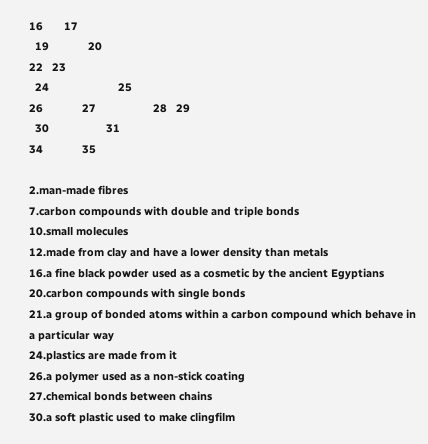16       17
  19             20
22   23
  24                       25
26             27                   28   29
  30                   31
34             35

2.man-made fibres
7.carbon compounds with double and triple bonds
10.small molecules
12.made from clay and have a lower density than metals
16.a fine black powder used as a cosmetic by the ancient Egyptians
20.carbon compounds with single bonds
21.a group of bonded atoms within a carbon compound which behave in a particular way
24.plastics are made from it
26.a polymer used as a non-stick coating
27.chemical bonds between chains
30.a soft plastic used to make clingfilm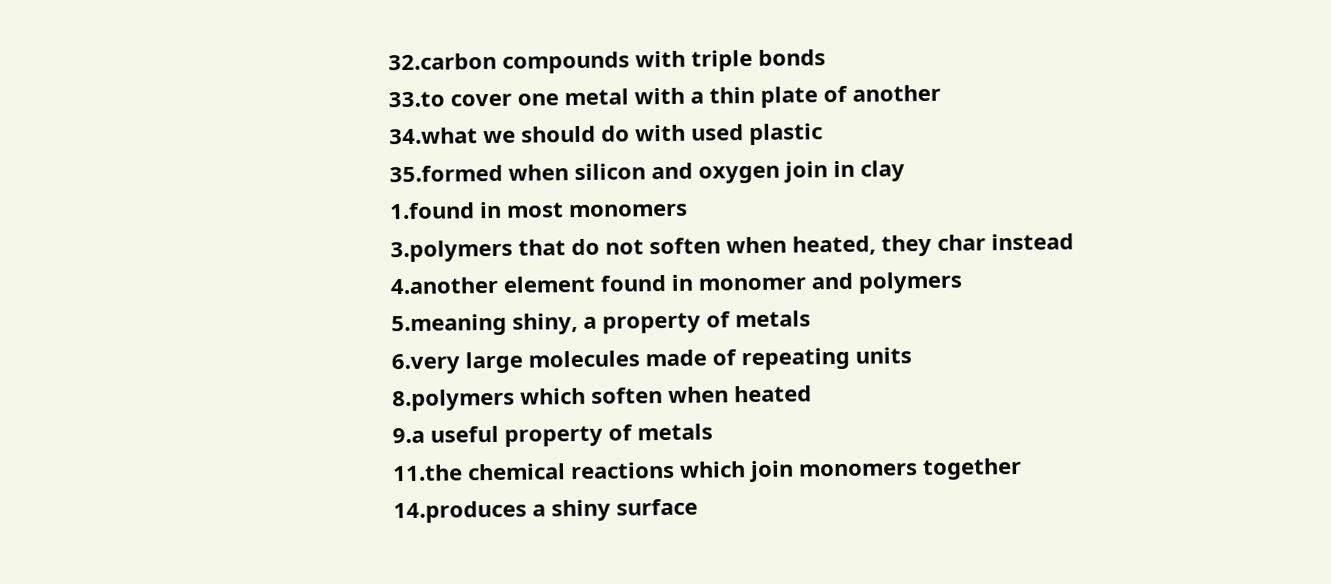32.carbon compounds with triple bonds
33.to cover one metal with a thin plate of another
34.what we should do with used plastic
35.formed when silicon and oxygen join in clay
1.found in most monomers
3.polymers that do not soften when heated, they char instead
4.another element found in monomer and polymers
5.meaning shiny, a property of metals
6.very large molecules made of repeating units
8.polymers which soften when heated
9.a useful property of metals
11.the chemical reactions which join monomers together
14.produces a shiny surface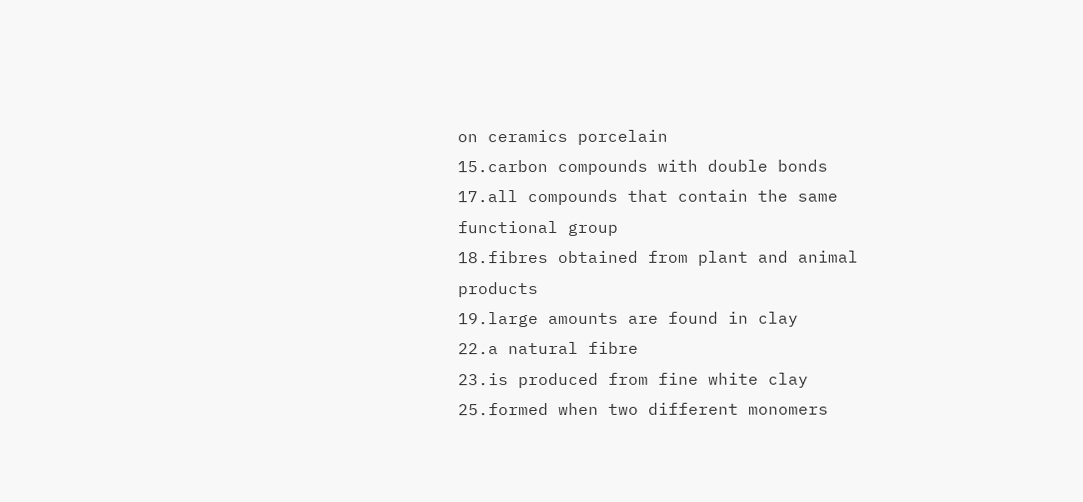on ceramics porcelain
15.carbon compounds with double bonds
17.all compounds that contain the same functional group
18.fibres obtained from plant and animal products
19.large amounts are found in clay
22.a natural fibre
23.is produced from fine white clay
25.formed when two different monomers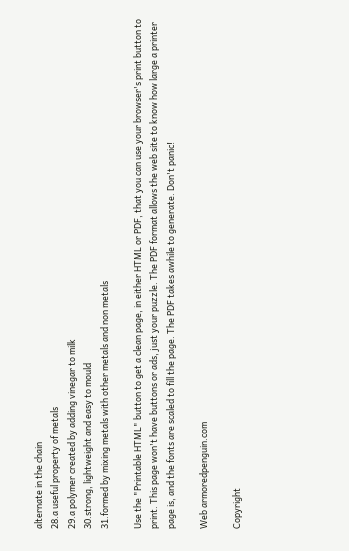alternate in the chain
28.a useful property of metals
29.a polymer created by adding vinegar to milk
30.strong, lightweight and easy to mould
31.formed by mixing metals with other metals and non metals

Use the "Printable HTML" button to get a clean page, in either HTML or PDF, that you can use your browser's print button to print. This page won't have buttons or ads, just your puzzle. The PDF format allows the web site to know how large a printer page is, and the fonts are scaled to fill the page. The PDF takes awhile to generate. Don't panic!

Web armoredpenguin.com

Copyright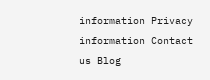information Privacy information Contact us Blog